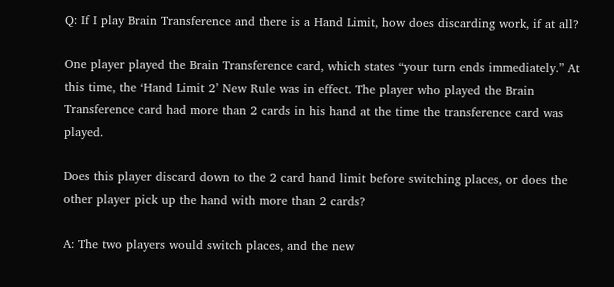Q: If I play Brain Transference and there is a Hand Limit, how does discarding work, if at all?

One player played the Brain Transference card, which states “your turn ends immediately.” At this time, the ‘Hand Limit 2’ New Rule was in effect. The player who played the Brain Transference card had more than 2 cards in his hand at the time the transference card was played.

Does this player discard down to the 2 card hand limit before switching places, or does the other player pick up the hand with more than 2 cards?

A: The two players would switch places, and the new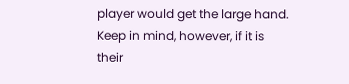player would get the large hand. Keep in mind, however, if it is their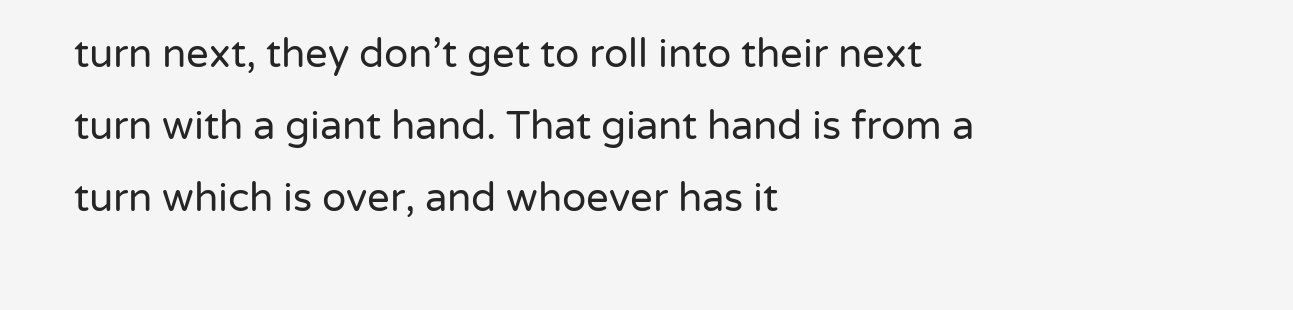turn next, they don’t get to roll into their next turn with a giant hand. That giant hand is from a turn which is over, and whoever has it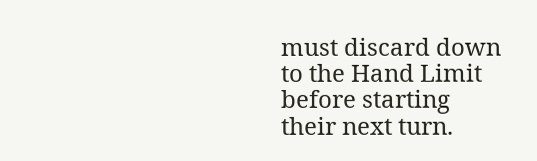must discard down to the Hand Limit before starting their next turn.